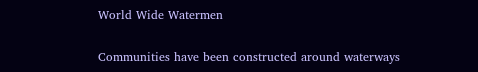World Wide Watermen


Communities have been constructed around waterways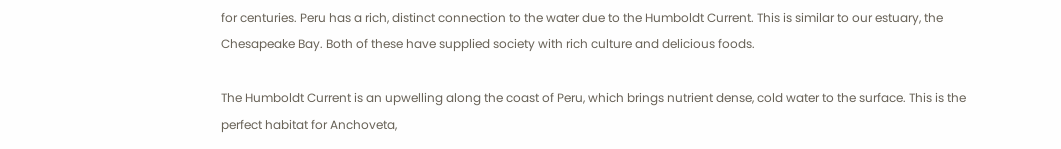for centuries. Peru has a rich, distinct connection to the water due to the Humboldt Current. This is similar to our estuary, the Chesapeake Bay. Both of these have supplied society with rich culture and delicious foods.

The Humboldt Current is an upwelling along the coast of Peru, which brings nutrient dense, cold water to the surface. This is the perfect habitat for Anchoveta,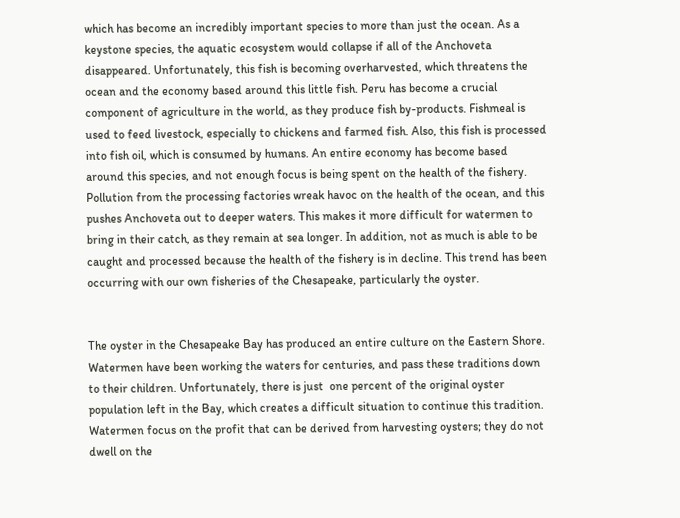which has become an incredibly important species to more than just the ocean. As a keystone species, the aquatic ecosystem would collapse if all of the Anchoveta disappeared. Unfortunately, this fish is becoming overharvested, which threatens the ocean and the economy based around this little fish. Peru has become a crucial component of agriculture in the world, as they produce fish by-products. Fishmeal is used to feed livestock, especially to chickens and farmed fish. Also, this fish is processed into fish oil, which is consumed by humans. An entire economy has become based around this species, and not enough focus is being spent on the health of the fishery. Pollution from the processing factories wreak havoc on the health of the ocean, and this pushes Anchoveta out to deeper waters. This makes it more difficult for watermen to bring in their catch, as they remain at sea longer. In addition, not as much is able to be caught and processed because the health of the fishery is in decline. This trend has been occurring with our own fisheries of the Chesapeake, particularly the oyster.


The oyster in the Chesapeake Bay has produced an entire culture on the Eastern Shore. Watermen have been working the waters for centuries, and pass these traditions down to their children. Unfortunately, there is just  one percent of the original oyster population left in the Bay, which creates a difficult situation to continue this tradition. Watermen focus on the profit that can be derived from harvesting oysters; they do not dwell on the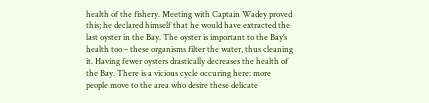health of the fishery. Meeting with Captain Wadey proved this; he declared himself that he would have extracted the last oyster in the Bay. The oyster is important to the Bay’s health too – these organisms filter the water, thus cleaning it. Having fewer oysters drastically decreases the health of the Bay. There is a vicious cycle occuring here: more people move to the area who desire these delicate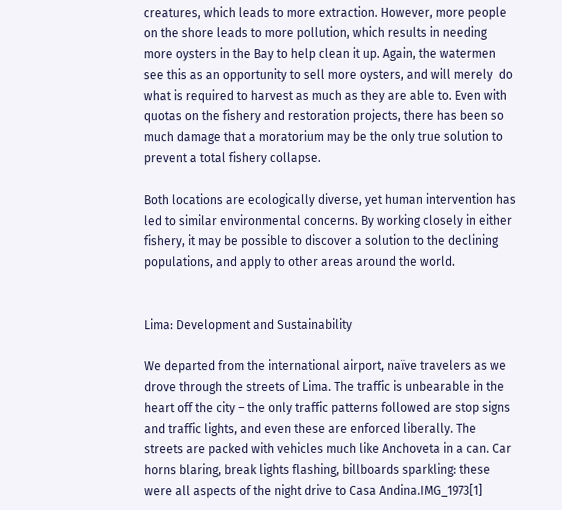creatures, which leads to more extraction. However, more people on the shore leads to more pollution, which results in needing more oysters in the Bay to help clean it up. Again, the watermen see this as an opportunity to sell more oysters, and will merely  do what is required to harvest as much as they are able to. Even with quotas on the fishery and restoration projects, there has been so much damage that a moratorium may be the only true solution to prevent a total fishery collapse.

Both locations are ecologically diverse, yet human intervention has led to similar environmental concerns. By working closely in either fishery, it may be possible to discover a solution to the declining populations, and apply to other areas around the world.


Lima: Development and Sustainability

We departed from the international airport, naïve travelers as we drove through the streets of Lima. The traffic is unbearable in the heart off the city – the only traffic patterns followed are stop signs and traffic lights, and even these are enforced liberally. The streets are packed with vehicles much like Anchoveta in a can. Car horns blaring, break lights flashing, billboards sparkling: these were all aspects of the night drive to Casa Andina.IMG_1973[1]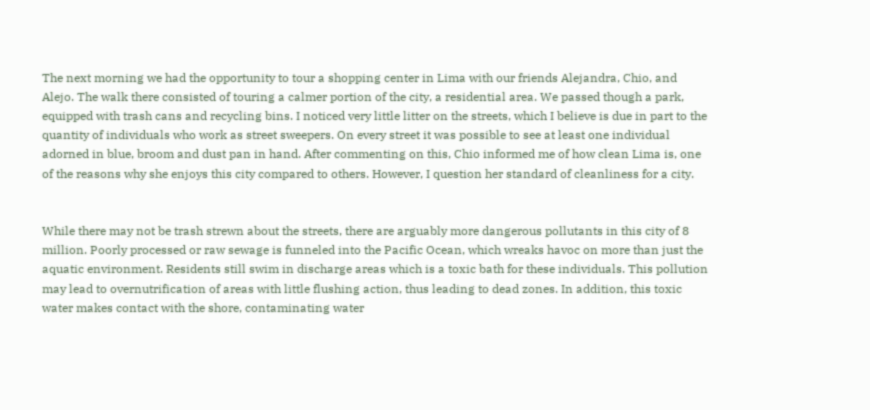The next morning we had the opportunity to tour a shopping center in Lima with our friends Alejandra, Chio, and Alejo. The walk there consisted of touring a calmer portion of the city, a residential area. We passed though a park, equipped with trash cans and recycling bins. I noticed very little litter on the streets, which I believe is due in part to the quantity of individuals who work as street sweepers. On every street it was possible to see at least one individual adorned in blue, broom and dust pan in hand. After commenting on this, Chio informed me of how clean Lima is, one of the reasons why she enjoys this city compared to others. However, I question her standard of cleanliness for a city.


While there may not be trash strewn about the streets, there are arguably more dangerous pollutants in this city of 8 million. Poorly processed or raw sewage is funneled into the Pacific Ocean, which wreaks havoc on more than just the aquatic environment. Residents still swim in discharge areas which is a toxic bath for these individuals. This pollution may lead to overnutrification of areas with little flushing action, thus leading to dead zones. In addition, this toxic water makes contact with the shore, contaminating water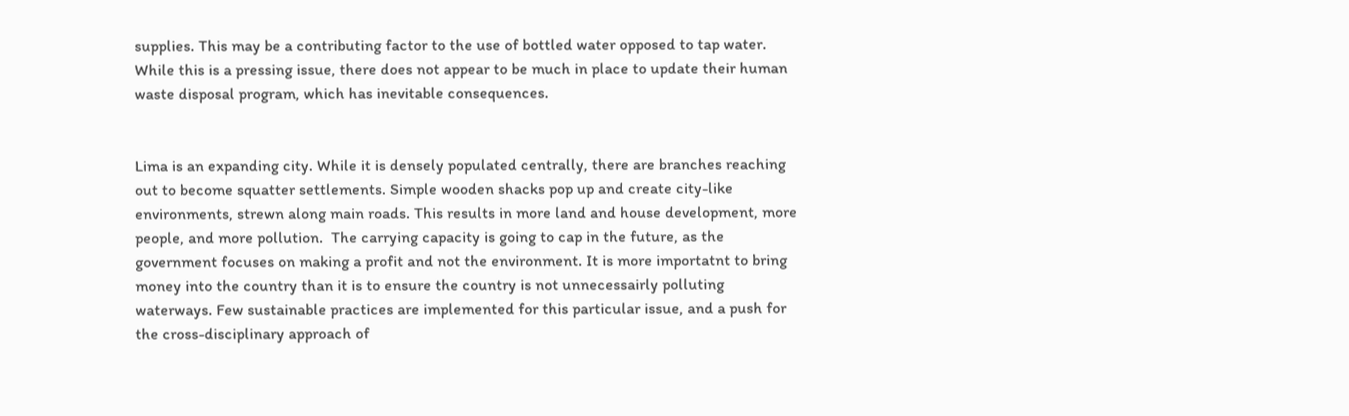supplies. This may be a contributing factor to the use of bottled water opposed to tap water. While this is a pressing issue, there does not appear to be much in place to update their human waste disposal program, which has inevitable consequences.


Lima is an expanding city. While it is densely populated centrally, there are branches reaching out to become squatter settlements. Simple wooden shacks pop up and create city-like environments, strewn along main roads. This results in more land and house development, more people, and more pollution.  The carrying capacity is going to cap in the future, as the government focuses on making a profit and not the environment. It is more importatnt to bring money into the country than it is to ensure the country is not unnecessairly polluting waterways. Few sustainable practices are implemented for this particular issue, and a push for the cross-disciplinary approach of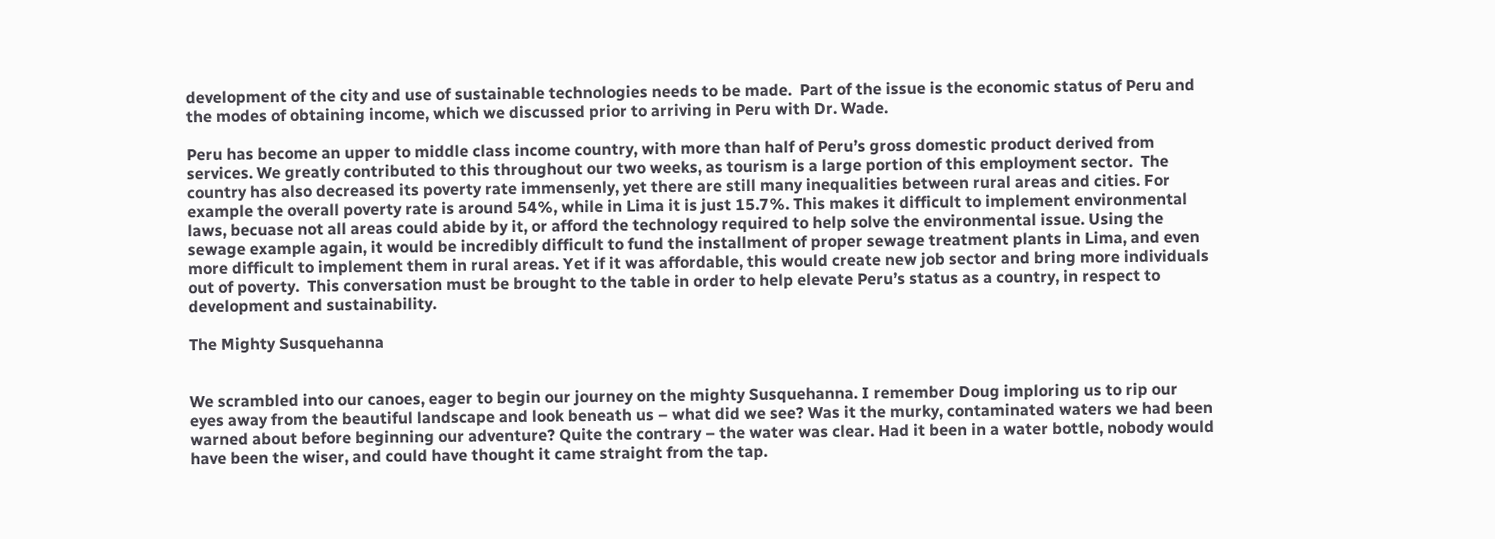development of the city and use of sustainable technologies needs to be made.  Part of the issue is the economic status of Peru and the modes of obtaining income, which we discussed prior to arriving in Peru with Dr. Wade.

Peru has become an upper to middle class income country, with more than half of Peru’s gross domestic product derived from services. We greatly contributed to this throughout our two weeks, as tourism is a large portion of this employment sector.  The country has also decreased its poverty rate immensenly, yet there are still many inequalities between rural areas and cities. For example the overall poverty rate is around 54%, while in Lima it is just 15.7%. This makes it difficult to implement environmental laws, becuase not all areas could abide by it, or afford the technology required to help solve the environmental issue. Using the sewage example again, it would be incredibly difficult to fund the installment of proper sewage treatment plants in Lima, and even more difficult to implement them in rural areas. Yet if it was affordable, this would create new job sector and bring more individuals out of poverty.  This conversation must be brought to the table in order to help elevate Peru’s status as a country, in respect to development and sustainability.

The Mighty Susquehanna


We scrambled into our canoes, eager to begin our journey on the mighty Susquehanna. I remember Doug imploring us to rip our eyes away from the beautiful landscape and look beneath us – what did we see? Was it the murky, contaminated waters we had been warned about before beginning our adventure? Quite the contrary – the water was clear. Had it been in a water bottle, nobody would have been the wiser, and could have thought it came straight from the tap.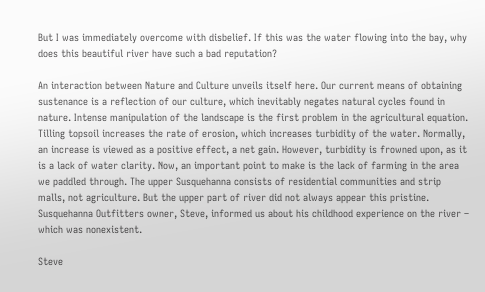But I was immediately overcome with disbelief. If this was the water flowing into the bay, why does this beautiful river have such a bad reputation?

An interaction between Nature and Culture unveils itself here. Our current means of obtaining sustenance is a reflection of our culture, which inevitably negates natural cycles found in nature. Intense manipulation of the landscape is the first problem in the agricultural equation. Tilling topsoil increases the rate of erosion, which increases turbidity of the water. Normally, an increase is viewed as a positive effect, a net gain. However, turbidity is frowned upon, as it is a lack of water clarity. Now, an important point to make is the lack of farming in the area we paddled through. The upper Susquehanna consists of residential communities and strip malls, not agriculture. But the upper part of river did not always appear this pristine. Susquehanna Outfitters owner, Steve, informed us about his childhood experience on the river – which was nonexistent.

Steve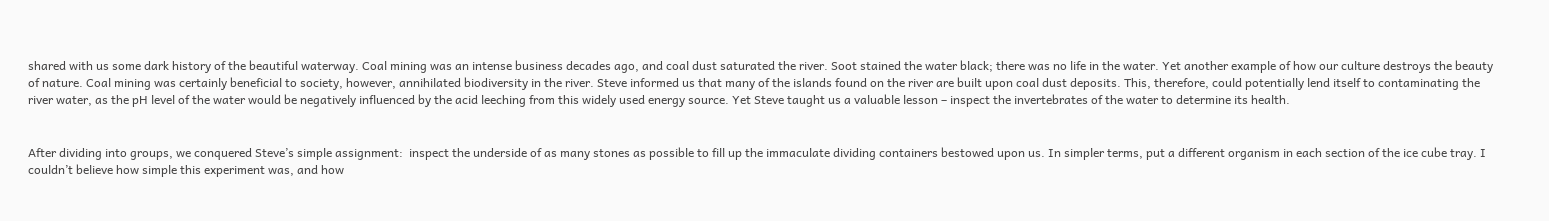shared with us some dark history of the beautiful waterway. Coal mining was an intense business decades ago, and coal dust saturated the river. Soot stained the water black; there was no life in the water. Yet another example of how our culture destroys the beauty of nature. Coal mining was certainly beneficial to society, however, annihilated biodiversity in the river. Steve informed us that many of the islands found on the river are built upon coal dust deposits. This, therefore, could potentially lend itself to contaminating the river water, as the pH level of the water would be negatively influenced by the acid leeching from this widely used energy source. Yet Steve taught us a valuable lesson – inspect the invertebrates of the water to determine its health.


After dividing into groups, we conquered Steve’s simple assignment:  inspect the underside of as many stones as possible to fill up the immaculate dividing containers bestowed upon us. In simpler terms, put a different organism in each section of the ice cube tray. I couldn’t believe how simple this experiment was, and how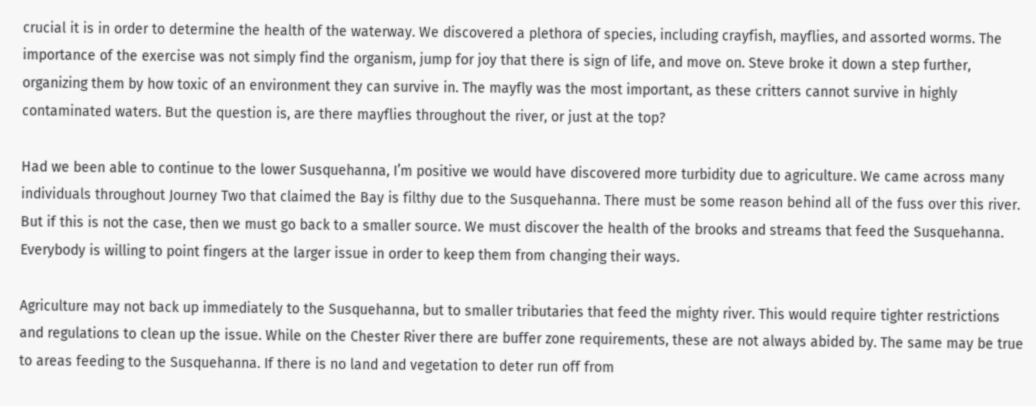crucial it is in order to determine the health of the waterway. We discovered a plethora of species, including crayfish, mayflies, and assorted worms. The importance of the exercise was not simply find the organism, jump for joy that there is sign of life, and move on. Steve broke it down a step further, organizing them by how toxic of an environment they can survive in. The mayfly was the most important, as these critters cannot survive in highly contaminated waters. But the question is, are there mayflies throughout the river, or just at the top?

Had we been able to continue to the lower Susquehanna, I’m positive we would have discovered more turbidity due to agriculture. We came across many individuals throughout Journey Two that claimed the Bay is filthy due to the Susquehanna. There must be some reason behind all of the fuss over this river. But if this is not the case, then we must go back to a smaller source. We must discover the health of the brooks and streams that feed the Susquehanna. Everybody is willing to point fingers at the larger issue in order to keep them from changing their ways.

Agriculture may not back up immediately to the Susquehanna, but to smaller tributaries that feed the mighty river. This would require tighter restrictions and regulations to clean up the issue. While on the Chester River there are buffer zone requirements, these are not always abided by. The same may be true to areas feeding to the Susquehanna. If there is no land and vegetation to deter run off from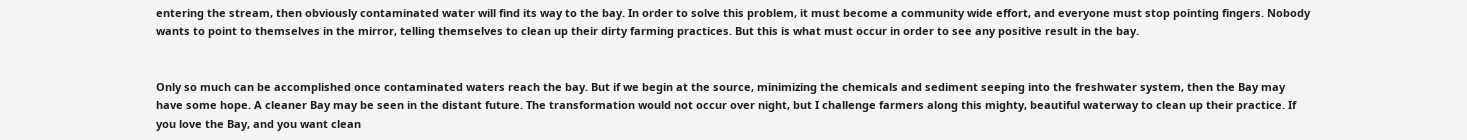entering the stream, then obviously contaminated water will find its way to the bay. In order to solve this problem, it must become a community wide effort, and everyone must stop pointing fingers. Nobody wants to point to themselves in the mirror, telling themselves to clean up their dirty farming practices. But this is what must occur in order to see any positive result in the bay.


Only so much can be accomplished once contaminated waters reach the bay. But if we begin at the source, minimizing the chemicals and sediment seeping into the freshwater system, then the Bay may have some hope. A cleaner Bay may be seen in the distant future. The transformation would not occur over night, but I challenge farmers along this mighty, beautiful waterway to clean up their practice. If you love the Bay, and you want clean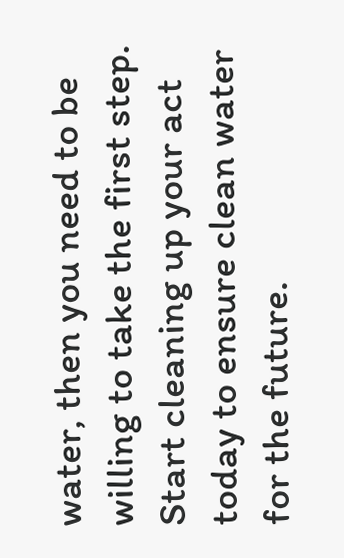water, then you need to be willing to take the first step. Start cleaning up your act today to ensure clean water for the future.